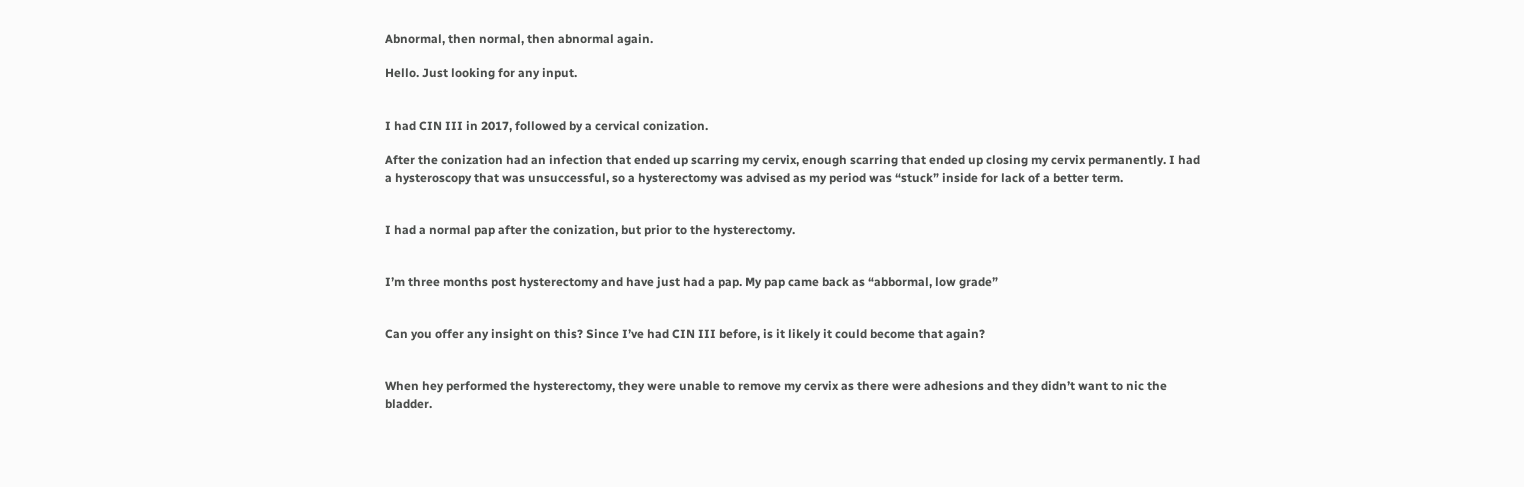Abnormal, then normal, then abnormal again.

Hello. Just looking for any input.


I had CIN III in 2017, followed by a cervical conization.

After the conization had an infection that ended up scarring my cervix, enough scarring that ended up closing my cervix permanently. I had a hysteroscopy that was unsuccessful, so a hysterectomy was advised as my period was “stuck” inside for lack of a better term.


I had a normal pap after the conization, but prior to the hysterectomy.


I’m three months post hysterectomy and have just had a pap. My pap came back as “abbormal, low grade”


Can you offer any insight on this? Since I’ve had CIN III before, is it likely it could become that again?


When hey performed the hysterectomy, they were unable to remove my cervix as there were adhesions and they didn’t want to nic the bladder.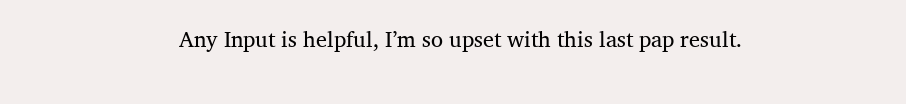Any Input is helpful, I’m so upset with this last pap result.